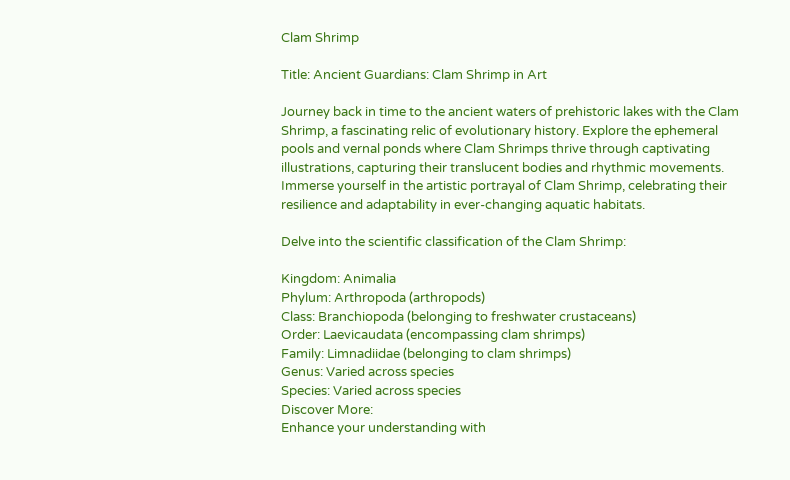Clam Shrimp

Title: Ancient Guardians: Clam Shrimp in Art

Journey back in time to the ancient waters of prehistoric lakes with the Clam Shrimp, a fascinating relic of evolutionary history. Explore the ephemeral pools and vernal ponds where Clam Shrimps thrive through captivating illustrations, capturing their translucent bodies and rhythmic movements. Immerse yourself in the artistic portrayal of Clam Shrimp, celebrating their resilience and adaptability in ever-changing aquatic habitats.

Delve into the scientific classification of the Clam Shrimp:

Kingdom: Animalia
Phylum: Arthropoda (arthropods)
Class: Branchiopoda (belonging to freshwater crustaceans)
Order: Laevicaudata (encompassing clam shrimps)
Family: Limnadiidae (belonging to clam shrimps)
Genus: Varied across species
Species: Varied across species
Discover More:
Enhance your understanding with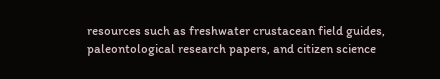resources such as freshwater crustacean field guides, paleontological research papers, and citizen science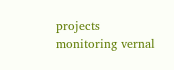projects monitoring vernal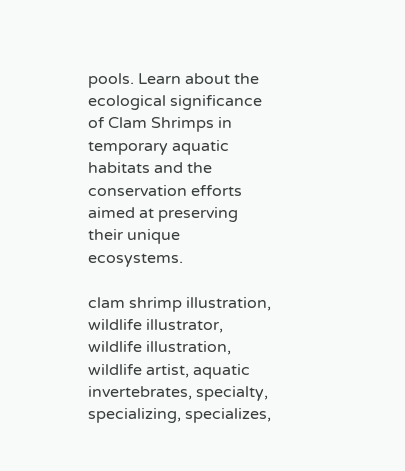pools. Learn about the ecological significance of Clam Shrimps in temporary aquatic habitats and the conservation efforts aimed at preserving their unique ecosystems.

clam shrimp illustration, wildlife illustrator, wildlife illustration, wildlife artist, aquatic invertebrates, specialty, specializing, specializes,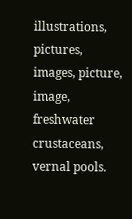illustrations, pictures, images, picture, image, freshwater crustaceans, vernal pools.